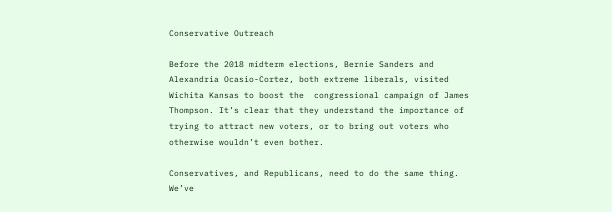Conservative Outreach

Before the 2018 midterm elections, Bernie Sanders and Alexandria Ocasio-Cortez, both extreme liberals, visited Wichita Kansas to boost the  congressional campaign of James Thompson. It’s clear that they understand the importance of trying to attract new voters, or to bring out voters who otherwise wouldn’t even bother.

Conservatives, and Republicans, need to do the same thing. We’ve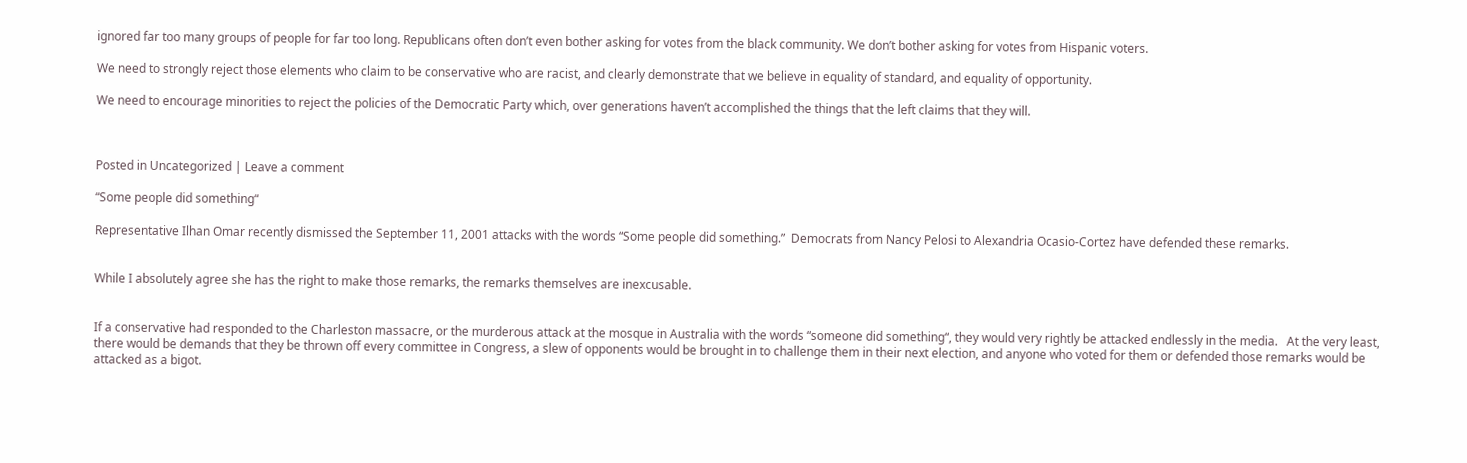ignored far too many groups of people for far too long. Republicans often don’t even bother asking for votes from the black community. We don’t bother asking for votes from Hispanic voters.

We need to strongly reject those elements who claim to be conservative who are racist, and clearly demonstrate that we believe in equality of standard, and equality of opportunity.

We need to encourage minorities to reject the policies of the Democratic Party which, over generations haven’t accomplished the things that the left claims that they will.



Posted in Uncategorized | Leave a comment

“Some people did something“

Representative Ilhan Omar recently dismissed the September 11, 2001 attacks with the words “Some people did something.”  Democrats from Nancy Pelosi to Alexandria Ocasio-Cortez have defended these remarks.


While I absolutely agree she has the right to make those remarks, the remarks themselves are inexcusable.


If a conservative had responded to the Charleston massacre, or the murderous attack at the mosque in Australia with the words “someone did something“, they would very rightly be attacked endlessly in the media.   At the very least, there would be demands that they be thrown off every committee in Congress, a slew of opponents would be brought in to challenge them in their next election, and anyone who voted for them or defended those remarks would be attacked as a bigot.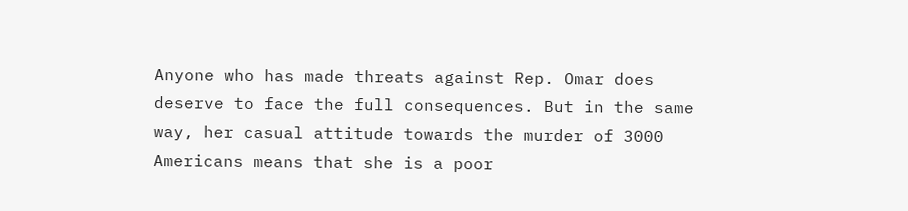Anyone who has made threats against Rep. Omar does deserve to face the full consequences. But in the same way, her casual attitude towards the murder of 3000 Americans means that she is a poor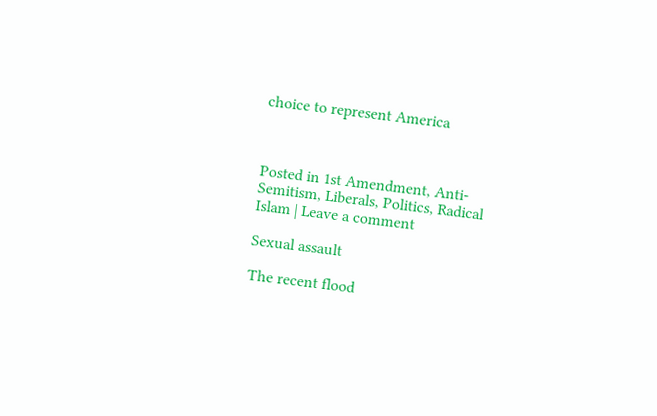choice to represent America



Posted in 1st Amendment, Anti-Semitism, Liberals, Politics, Radical Islam | Leave a comment

Sexual assault

The recent flood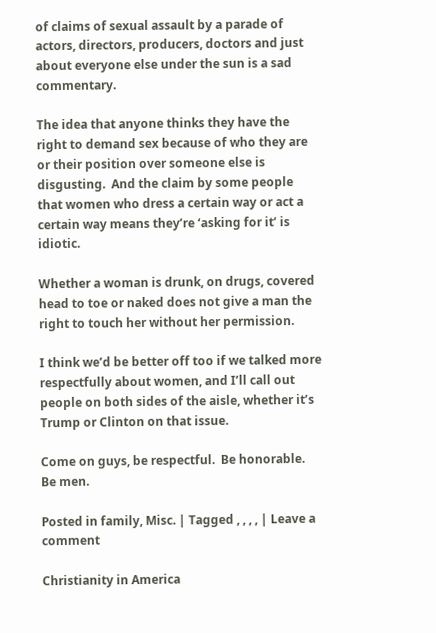of claims of sexual assault by a parade of actors, directors, producers, doctors and just about everyone else under the sun is a sad commentary.

The idea that anyone thinks they have the right to demand sex because of who they are or their position over someone else is disgusting.  And the claim by some people that women who dress a certain way or act a certain way means they’re ‘asking for it’ is idiotic.

Whether a woman is drunk, on drugs, covered head to toe or naked does not give a man the right to touch her without her permission.

I think we’d be better off too if we talked more respectfully about women, and I’ll call out people on both sides of the aisle, whether it’s Trump or Clinton on that issue.

Come on guys, be respectful.  Be honorable.  Be men.

Posted in family, Misc. | Tagged , , , , | Leave a comment

Christianity in America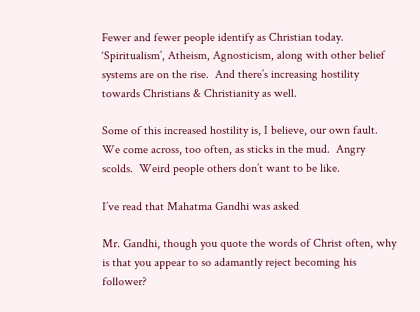Fewer and fewer people identify as Christian today.  ‘Spiritualism’, Atheism, Agnosticism, along with other belief systems are on the rise.  And there’s increasing hostility towards Christians & Christianity as well.

Some of this increased hostility is, I believe, our own fault.  We come across, too often, as sticks in the mud.  Angry scolds.  Weird people others don’t want to be like.

I’ve read that Mahatma Gandhi was asked

Mr. Gandhi, though you quote the words of Christ often, why is that you appear to so adamantly reject becoming his follower?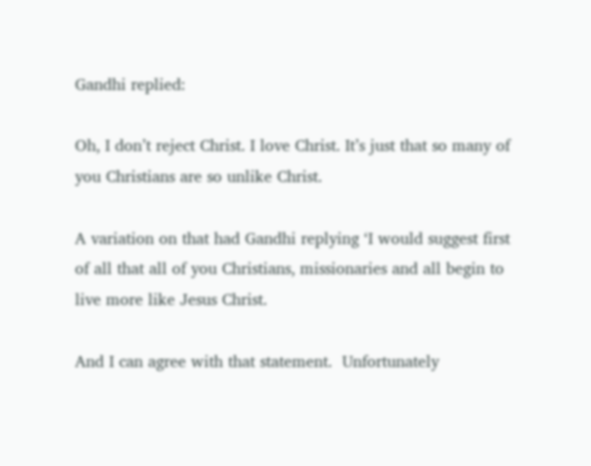Gandhi replied:

Oh, I don’t reject Christ. I love Christ. It’s just that so many of you Christians are so unlike Christ.

A variation on that had Gandhi replying ‘I would suggest first of all that all of you Christians, missionaries and all begin to live more like Jesus Christ.

And I can agree with that statement.  Unfortunately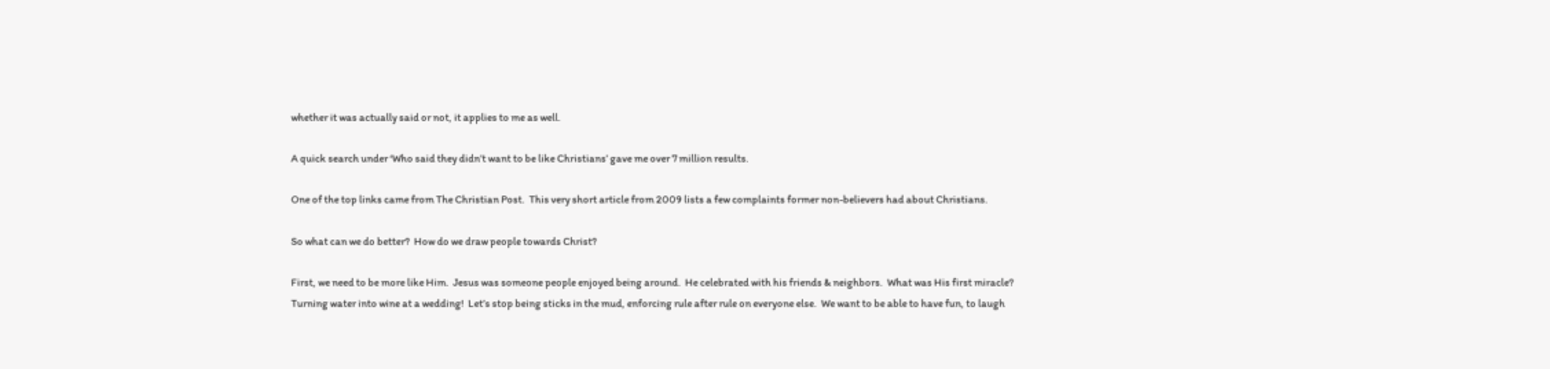whether it was actually said or not, it applies to me as well.

A quick search under ‘Who said they didn’t want to be like Christians’ gave me over 7 million results.

One of the top links came from The Christian Post.  This very short article from 2009 lists a few complaints former non-believers had about Christians.

So what can we do better?  How do we draw people towards Christ?

First, we need to be more like Him.  Jesus was someone people enjoyed being around.  He celebrated with his friends & neighbors.  What was His first miracle?  Turning water into wine at a wedding!  Let’s stop being sticks in the mud, enforcing rule after rule on everyone else.  We want to be able to have fun, to laugh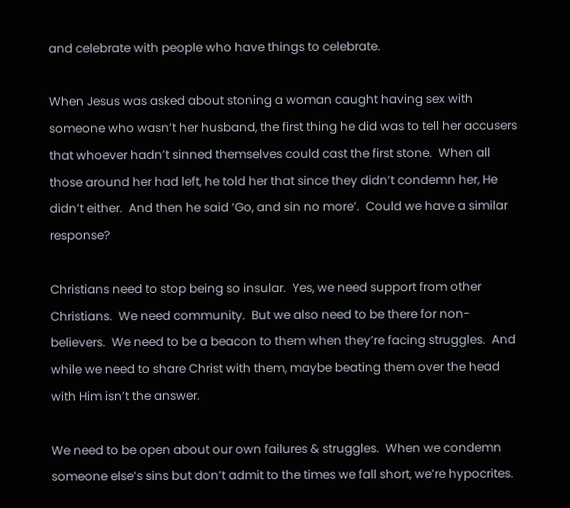and celebrate with people who have things to celebrate.

When Jesus was asked about stoning a woman caught having sex with someone who wasn’t her husband, the first thing he did was to tell her accusers that whoever hadn’t sinned themselves could cast the first stone.  When all those around her had left, he told her that since they didn’t condemn her, He didn’t either.  And then he said ‘Go, and sin no more’.  Could we have a similar response?

Christians need to stop being so insular.  Yes, we need support from other Christians.  We need community.  But we also need to be there for non-believers.  We need to be a beacon to them when they’re facing struggles.  And while we need to share Christ with them, maybe beating them over the head with Him isn’t the answer.

We need to be open about our own failures & struggles.  When we condemn someone else’s sins but don’t admit to the times we fall short, we’re hypocrites.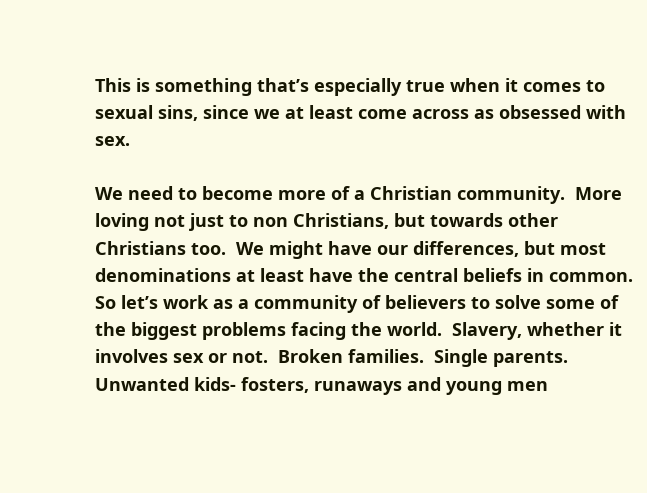This is something that’s especially true when it comes to sexual sins, since we at least come across as obsessed with sex.

We need to become more of a Christian community.  More loving not just to non Christians, but towards other Christians too.  We might have our differences, but most denominations at least have the central beliefs in common.  So let’s work as a community of believers to solve some of the biggest problems facing the world.  Slavery, whether it involves sex or not.  Broken families.  Single parents.  Unwanted kids- fosters, runaways and young men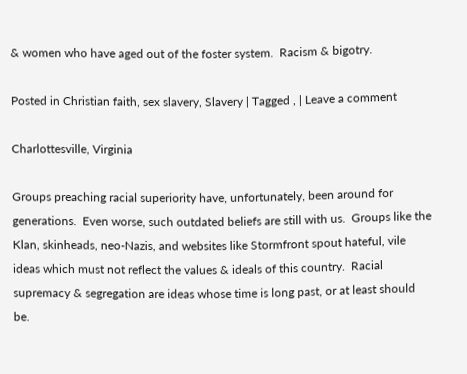& women who have aged out of the foster system.  Racism & bigotry.

Posted in Christian faith, sex slavery, Slavery | Tagged , | Leave a comment

Charlottesville, Virginia

Groups preaching racial superiority have, unfortunately, been around for generations.  Even worse, such outdated beliefs are still with us.  Groups like the Klan, skinheads, neo-Nazis, and websites like Stormfront spout hateful, vile ideas which must not reflect the values & ideals of this country.  Racial supremacy & segregation are ideas whose time is long past, or at least should be.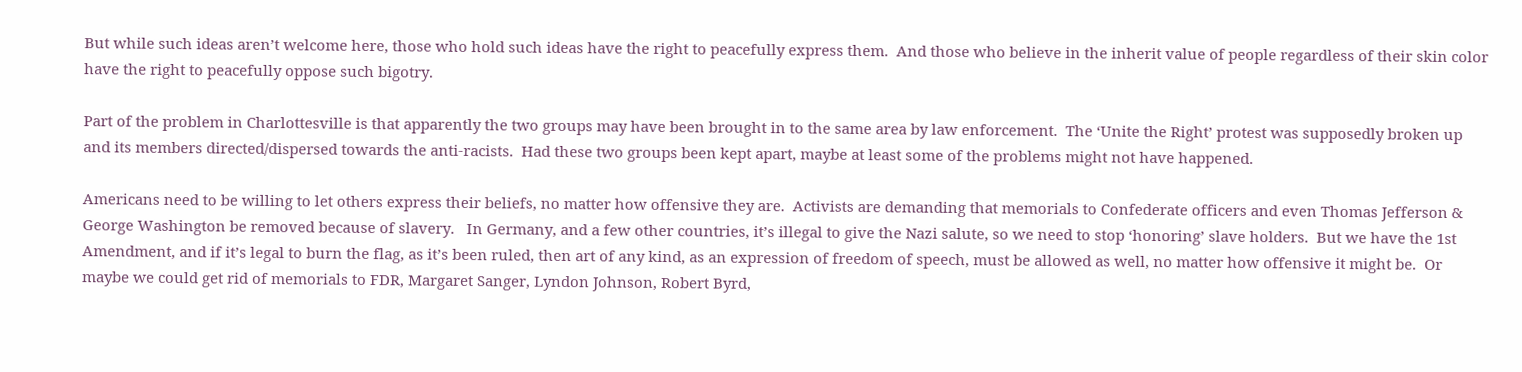But while such ideas aren’t welcome here, those who hold such ideas have the right to peacefully express them.  And those who believe in the inherit value of people regardless of their skin color have the right to peacefully oppose such bigotry.

Part of the problem in Charlottesville is that apparently the two groups may have been brought in to the same area by law enforcement.  The ‘Unite the Right’ protest was supposedly broken up and its members directed/dispersed towards the anti-racists.  Had these two groups been kept apart, maybe at least some of the problems might not have happened.

Americans need to be willing to let others express their beliefs, no matter how offensive they are.  Activists are demanding that memorials to Confederate officers and even Thomas Jefferson & George Washington be removed because of slavery.   In Germany, and a few other countries, it’s illegal to give the Nazi salute, so we need to stop ‘honoring’ slave holders.  But we have the 1st Amendment, and if it’s legal to burn the flag, as it’s been ruled, then art of any kind, as an expression of freedom of speech, must be allowed as well, no matter how offensive it might be.  Or maybe we could get rid of memorials to FDR, Margaret Sanger, Lyndon Johnson, Robert Byrd,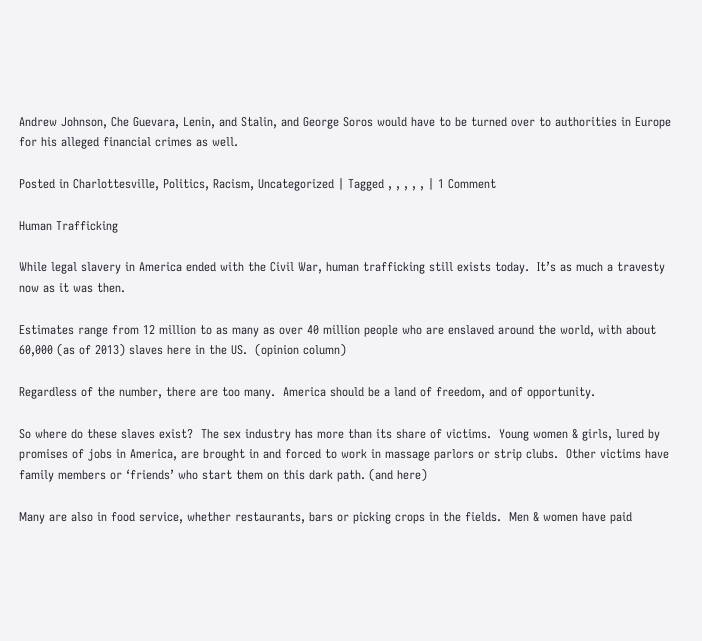Andrew Johnson, Che Guevara, Lenin, and Stalin, and George Soros would have to be turned over to authorities in Europe for his alleged financial crimes as well.

Posted in Charlottesville, Politics, Racism, Uncategorized | Tagged , , , , , | 1 Comment

Human Trafficking

While legal slavery in America ended with the Civil War, human trafficking still exists today.  It’s as much a travesty now as it was then.

Estimates range from 12 million to as many as over 40 million people who are enslaved around the world, with about 60,000 (as of 2013) slaves here in the US.  (opinion column)

Regardless of the number, there are too many.  America should be a land of freedom, and of opportunity.

So where do these slaves exist?  The sex industry has more than its share of victims.  Young women & girls, lured by promises of jobs in America, are brought in and forced to work in massage parlors or strip clubs.  Other victims have family members or ‘friends’ who start them on this dark path. (and here)

Many are also in food service, whether restaurants, bars or picking crops in the fields.  Men & women have paid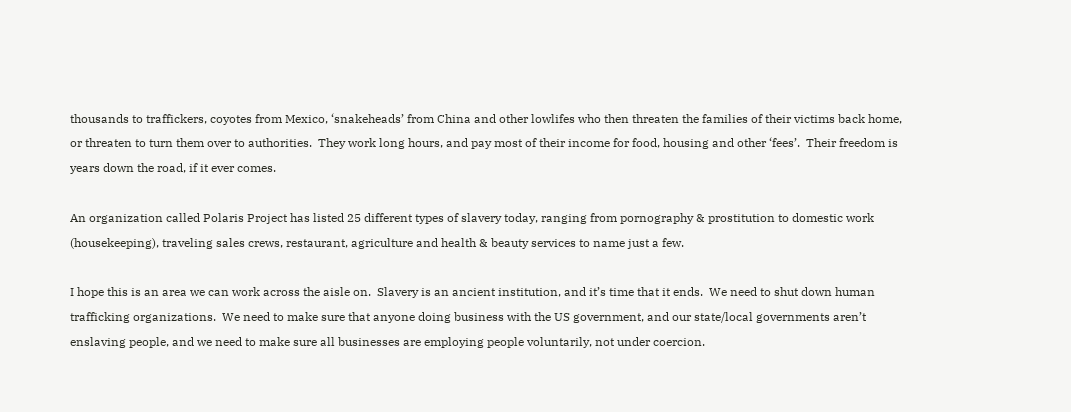thousands to traffickers, coyotes from Mexico, ‘snakeheads’ from China and other lowlifes who then threaten the families of their victims back home, or threaten to turn them over to authorities.  They work long hours, and pay most of their income for food, housing and other ‘fees’.  Their freedom is years down the road, if it ever comes.

An organization called Polaris Project has listed 25 different types of slavery today, ranging from pornography & prostitution to domestic work (housekeeping), traveling sales crews, restaurant, agriculture and health & beauty services to name just a few.

I hope this is an area we can work across the aisle on.  Slavery is an ancient institution, and it’s time that it ends.  We need to shut down human trafficking organizations.  We need to make sure that anyone doing business with the US government, and our state/local governments aren’t enslaving people, and we need to make sure all businesses are employing people voluntarily, not under coercion.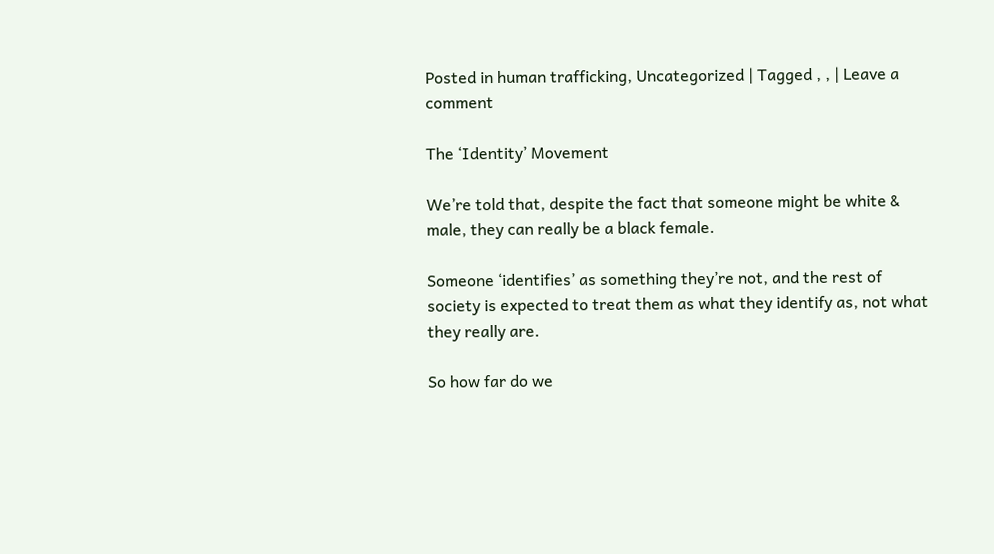Posted in human trafficking, Uncategorized | Tagged , , | Leave a comment

The ‘Identity’ Movement

We’re told that, despite the fact that someone might be white & male, they can really be a black female.

Someone ‘identifies’ as something they’re not, and the rest of society is expected to treat them as what they identify as, not what they really are.

So how far do we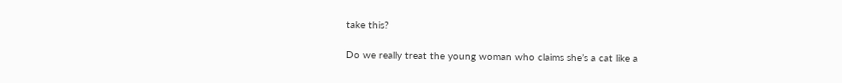take this?

Do we really treat the young woman who claims she’s a cat like a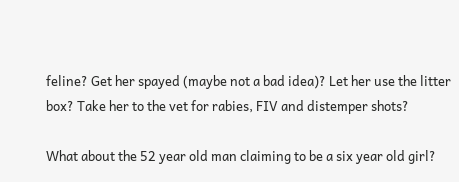feline? Get her spayed (maybe not a bad idea)? Let her use the litter box? Take her to the vet for rabies, FIV and distemper shots?

What about the 52 year old man claiming to be a six year old girl?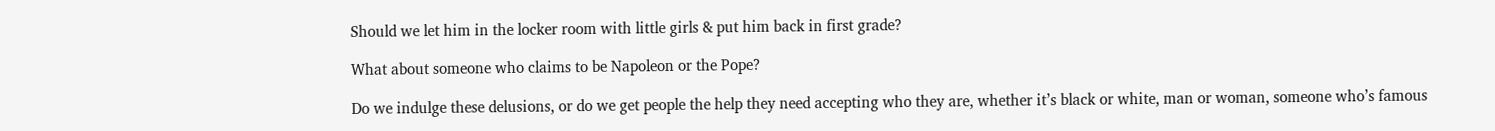Should we let him in the locker room with little girls & put him back in first grade?

What about someone who claims to be Napoleon or the Pope?

Do we indulge these delusions, or do we get people the help they need accepting who they are, whether it’s black or white, man or woman, someone who’s famous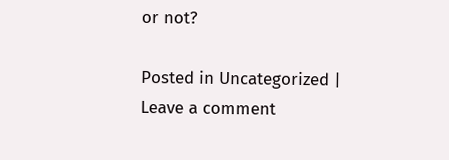or not?

Posted in Uncategorized | Leave a comment